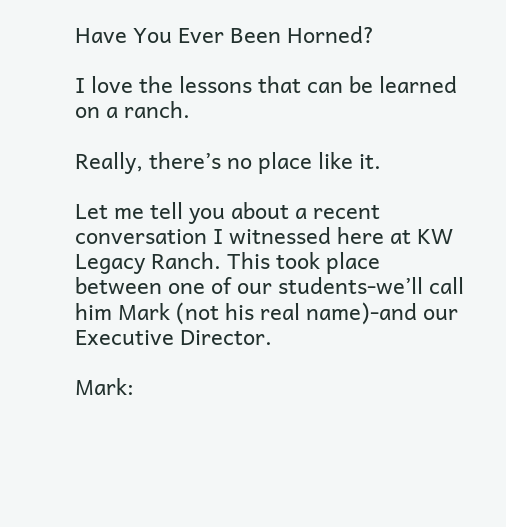Have You Ever Been Horned?

I love the lessons that can be learned on a ranch.

Really, there’s no place like it.

Let me tell you about a recent conversation I witnessed here at KW Legacy Ranch. This took place between one of our students-we’ll call him Mark (not his real name)-and our Executive Director.

Mark: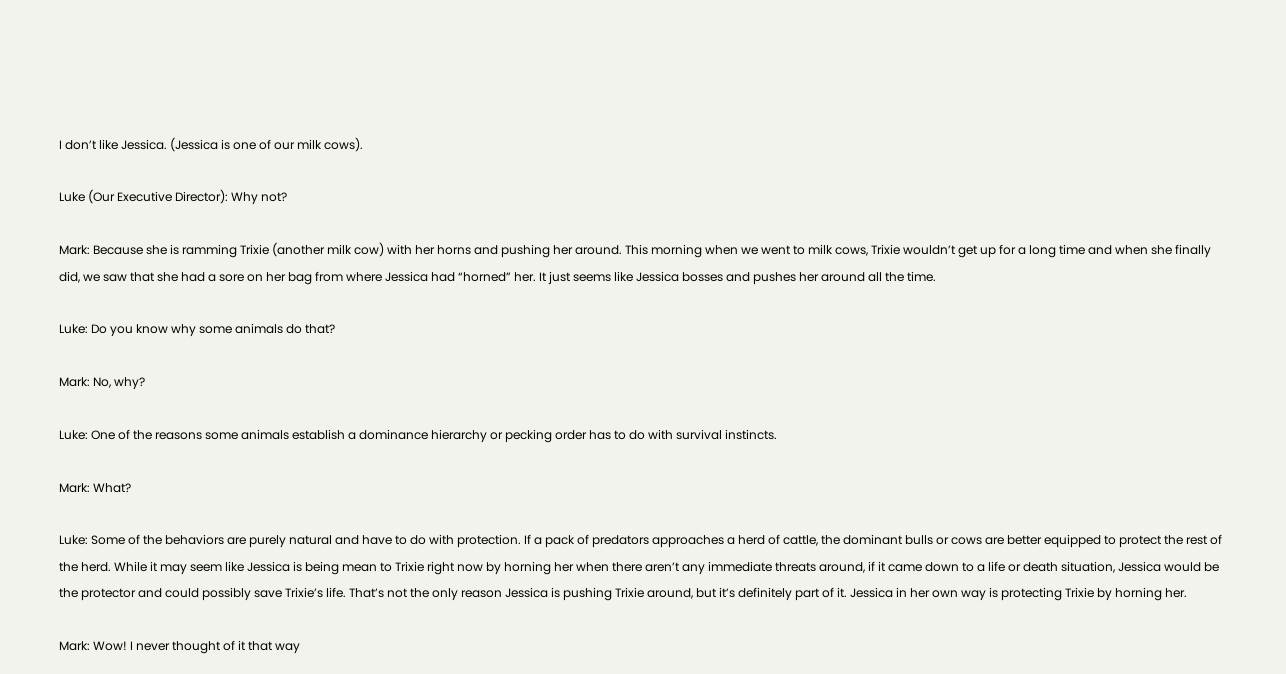I don’t like Jessica. (Jessica is one of our milk cows).

Luke (Our Executive Director): Why not?

Mark: Because she is ramming Trixie (another milk cow) with her horns and pushing her around. This morning when we went to milk cows, Trixie wouldn’t get up for a long time and when she finally did, we saw that she had a sore on her bag from where Jessica had “horned” her. It just seems like Jessica bosses and pushes her around all the time.

Luke: Do you know why some animals do that?

Mark: No, why?

Luke: One of the reasons some animals establish a dominance hierarchy or pecking order has to do with survival instincts.

Mark: What?

Luke: Some of the behaviors are purely natural and have to do with protection. If a pack of predators approaches a herd of cattle, the dominant bulls or cows are better equipped to protect the rest of the herd. While it may seem like Jessica is being mean to Trixie right now by horning her when there aren’t any immediate threats around, if it came down to a life or death situation, Jessica would be the protector and could possibly save Trixie’s life. That’s not the only reason Jessica is pushing Trixie around, but it’s definitely part of it. Jessica in her own way is protecting Trixie by horning her.

Mark: Wow! I never thought of it that way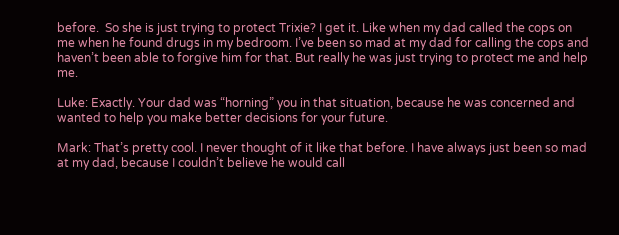before.  So she is just trying to protect Trixie? I get it. Like when my dad called the cops on me when he found drugs in my bedroom. I’ve been so mad at my dad for calling the cops and haven’t been able to forgive him for that. But really he was just trying to protect me and help me.

Luke: Exactly. Your dad was “horning” you in that situation, because he was concerned and wanted to help you make better decisions for your future.

Mark: That’s pretty cool. I never thought of it like that before. I have always just been so mad at my dad, because I couldn’t believe he would call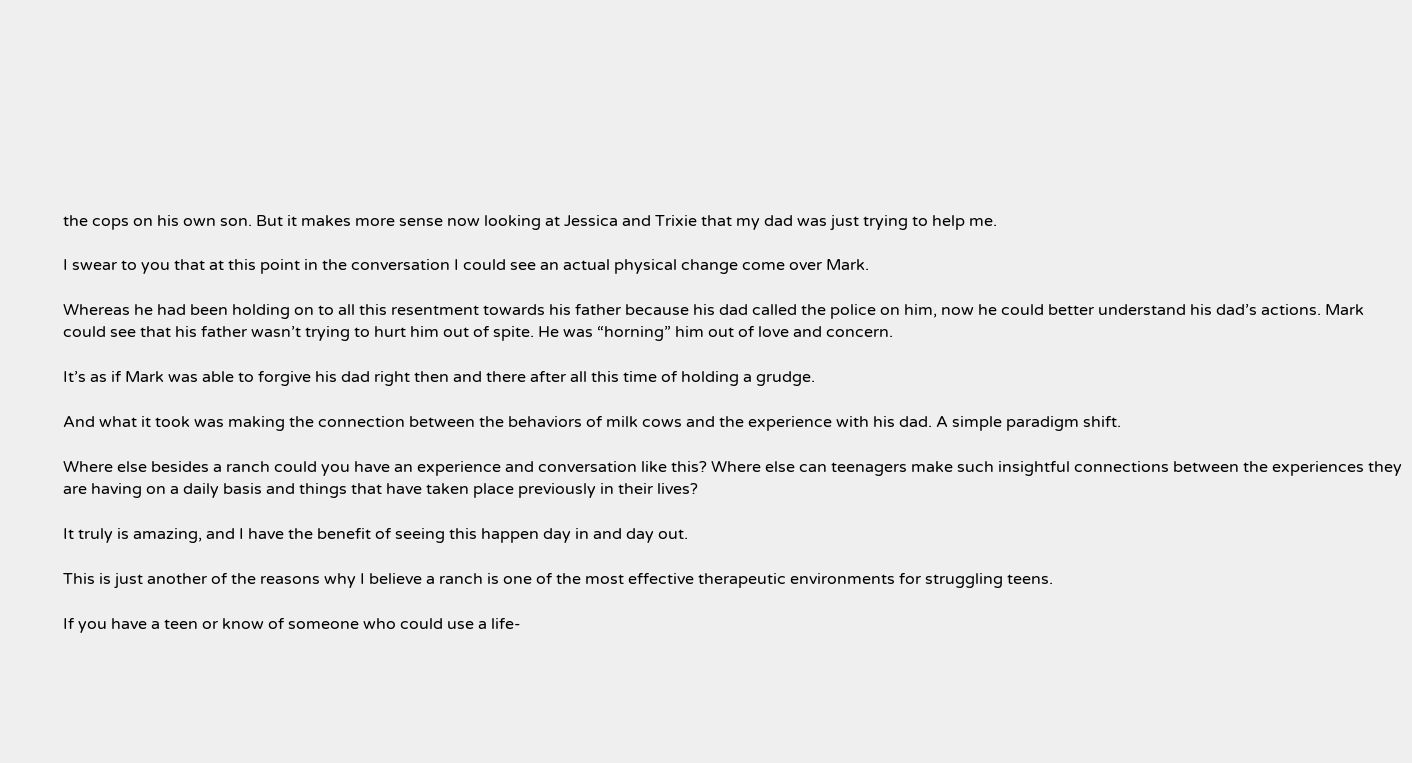the cops on his own son. But it makes more sense now looking at Jessica and Trixie that my dad was just trying to help me.

I swear to you that at this point in the conversation I could see an actual physical change come over Mark.

Whereas he had been holding on to all this resentment towards his father because his dad called the police on him, now he could better understand his dad’s actions. Mark could see that his father wasn’t trying to hurt him out of spite. He was “horning” him out of love and concern.

It’s as if Mark was able to forgive his dad right then and there after all this time of holding a grudge.

And what it took was making the connection between the behaviors of milk cows and the experience with his dad. A simple paradigm shift.

Where else besides a ranch could you have an experience and conversation like this? Where else can teenagers make such insightful connections between the experiences they are having on a daily basis and things that have taken place previously in their lives?

It truly is amazing, and I have the benefit of seeing this happen day in and day out.

This is just another of the reasons why I believe a ranch is one of the most effective therapeutic environments for struggling teens.

If you have a teen or know of someone who could use a life-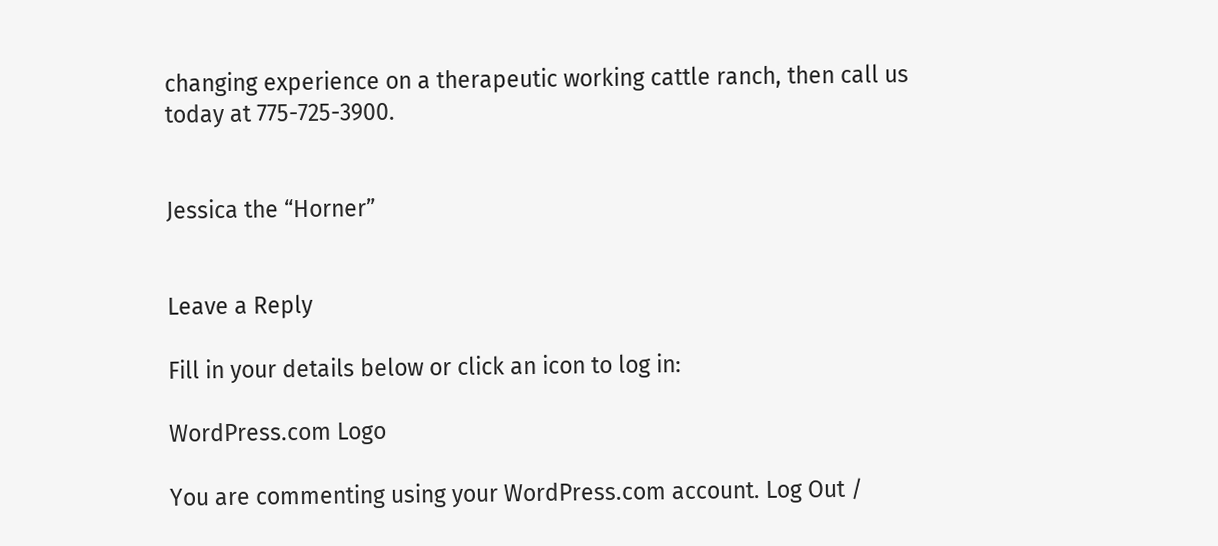changing experience on a therapeutic working cattle ranch, then call us today at 775-725-3900.


Jessica the “Horner”


Leave a Reply

Fill in your details below or click an icon to log in:

WordPress.com Logo

You are commenting using your WordPress.com account. Log Out /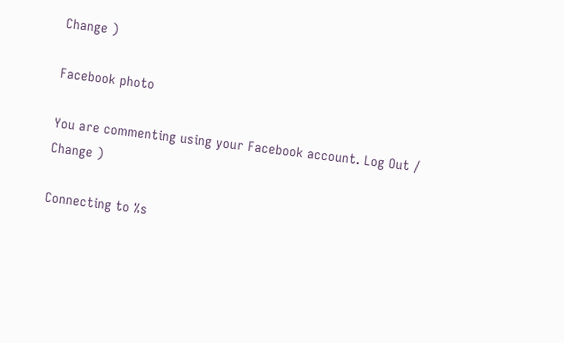Change )

Facebook photo

You are commenting using your Facebook account. Log Out /  Change )

Connecting to %s